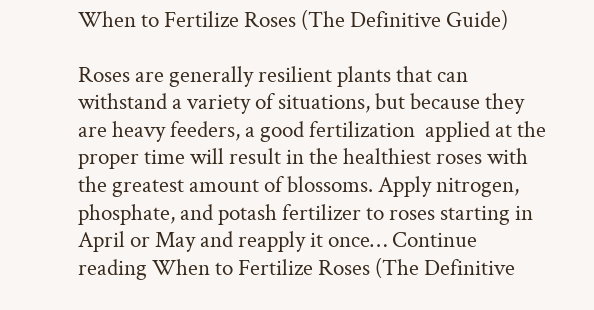When to Fertilize Roses (The Definitive Guide)

Roses are generally resilient plants that can withstand a variety of situations, but because they are heavy feeders, a good fertilization  applied at the proper time will result in the healthiest roses with the greatest amount of blossoms. Apply nitrogen, phosphate, and potash fertilizer to roses starting in April or May and reapply it once… Continue reading When to Fertilize Roses (The Definitive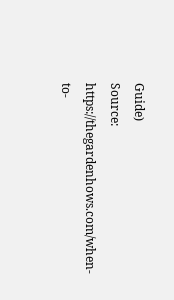Guide)
Source: https://thegardenhows.com/when-to-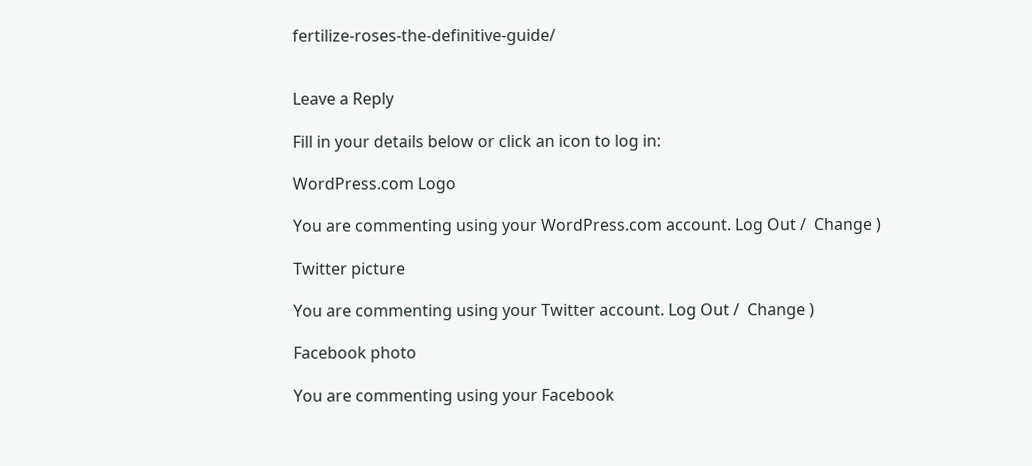fertilize-roses-the-definitive-guide/


Leave a Reply

Fill in your details below or click an icon to log in:

WordPress.com Logo

You are commenting using your WordPress.com account. Log Out /  Change )

Twitter picture

You are commenting using your Twitter account. Log Out /  Change )

Facebook photo

You are commenting using your Facebook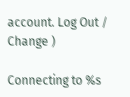account. Log Out /  Change )

Connecting to %s